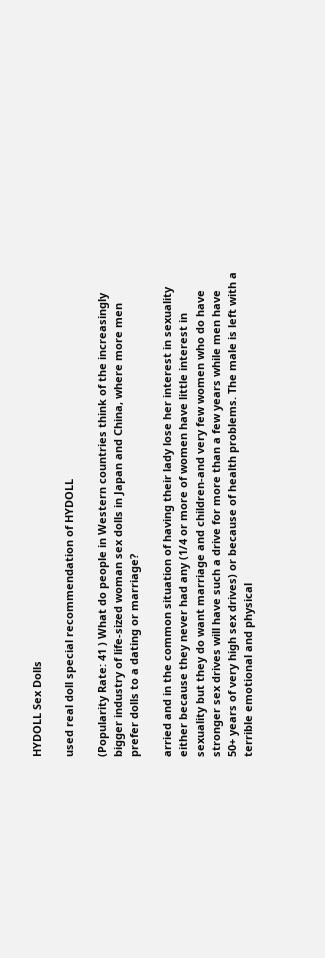HYDOLL Sex Dolls

used real doll special recommendation of HYDOLL

(Popularity Rate: 41 ) What do people in Western countries think of the increasingly bigger industry of life-sized woman sex dolls in Japan and China, where more men prefer dolls to a dating or marriage?

arried and in the common situation of having their lady lose her interest in sexuality either because they never had any (1/4 or more of women have little interest in sexuality but they do want marriage and children-and very few women who do have stronger sex drives will have such a drive for more than a few years while men have 50+ years of very high sex drives) or because of health problems. The male is left with a terrible emotional and physical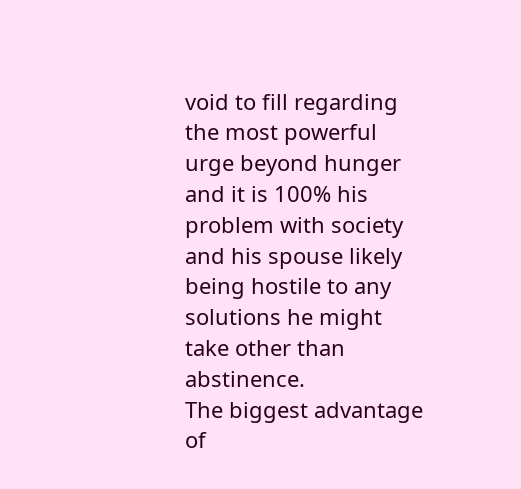void to fill regarding the most powerful urge beyond hunger and it is 100% his problem with society and his spouse likely being hostile to any solutions he might take other than abstinence.
The biggest advantage of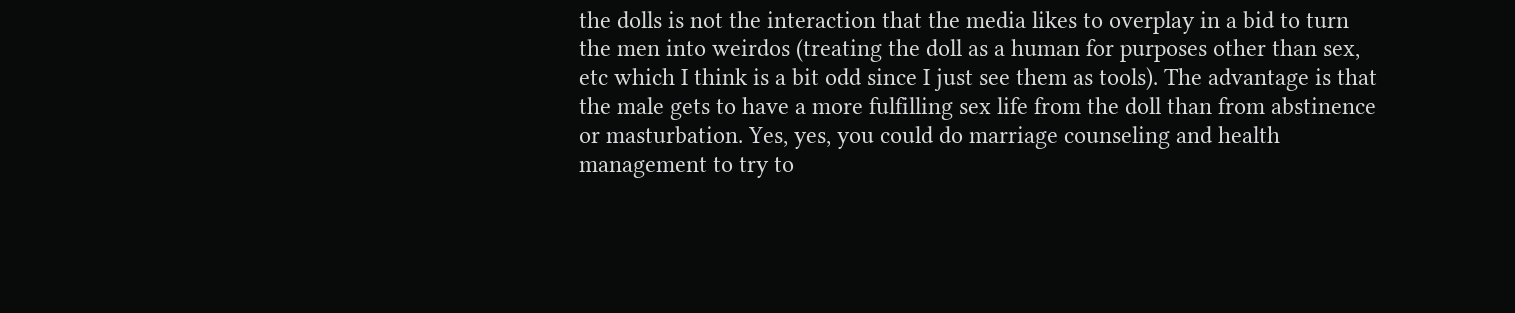the dolls is not the interaction that the media likes to overplay in a bid to turn the men into weirdos (treating the doll as a human for purposes other than sex, etc which I think is a bit odd since I just see them as tools). The advantage is that the male gets to have a more fulfilling sex life from the doll than from abstinence or masturbation. Yes, yes, you could do marriage counseling and health management to try to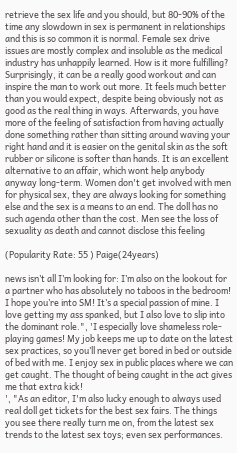retrieve the sex life and you should, but 80-90% of the time any slowdown in sex is permanent in relationships and this is so common it is normal. Female sex drive issues are mostly complex and insoluble as the medical industry has unhappily learned. How is it more fulfilling? Surprisingly, it can be a really good workout and can inspire the man to work out more. It feels much better than you would expect, despite being obviously not as good as the real thing in ways. Afterwards, you have more of the feeling of satisfaction from having actually done something rather than sitting around waving your right hand and it is easier on the genital skin as the soft rubber or silicone is softer than hands. It is an excellent alternative to an affair, which wont help anybody anyway long-term. Women don't get involved with men for physical sex, they are always looking for something else and the sex is a means to an end. The doll has no such agenda other than the cost. Men see the loss of sexuality as death and cannot disclose this feeling

(Popularity Rate: 55 ) Paige(24years)

news isn’t all I’m looking for: I’m also on the lookout for a partner who has absolutely no taboos in the bedroom! I hope you’re into SM! It’s a special passion of mine. I love getting my ass spanked, but I also love to slip into the dominant role.", 'I especially love shameless role-playing games! My job keeps me up to date on the latest sex practices, so you’ll never get bored in bed or outside of bed with me. I enjoy sex in public places where we can get caught. The thought of being caught in the act gives me that extra kick!
', "As an editor, I'm also lucky enough to always used real doll get tickets for the best sex fairs. The things you see there really turn me on, from the latest sex trends to the latest sex toys; even sex performances.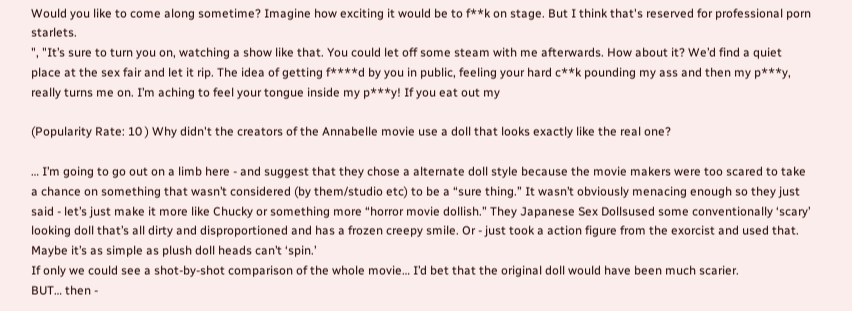Would you like to come along sometime? Imagine how exciting it would be to f**k on stage. But I think that's reserved for professional porn starlets.
", "It’s sure to turn you on, watching a show like that. You could let off some steam with me afterwards. How about it? We’d find a quiet place at the sex fair and let it rip. The idea of getting f****d by you in public, feeling your hard c**k pounding my ass and then my p***y, really turns me on. I’m aching to feel your tongue inside my p***y! If you eat out my

(Popularity Rate: 10 ) Why didn't the creators of the Annabelle movie use a doll that looks exactly like the real one?

… I’m going to go out on a limb here - and suggest that they chose a alternate doll style because the movie makers were too scared to take a chance on something that wasn’t considered (by them/studio etc) to be a “sure thing.” It wasn’t obviously menacing enough so they just said - let’s just make it more like Chucky or something more “horror movie dollish.” They Japanese Sex Dollsused some conventionally ‘scary’ looking doll that’s all dirty and disproportioned and has a frozen creepy smile. Or - just took a action figure from the exorcist and used that.
Maybe it’s as simple as plush doll heads can’t ‘spin.’
If only we could see a shot-by-shot comparison of the whole movie… I’d bet that the original doll would have been much scarier.
BUT… then -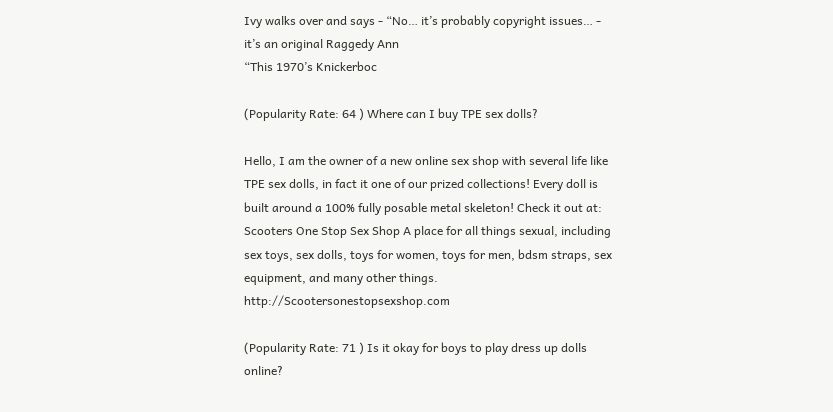Ivy walks over and says - “No… it’s probably copyright issues… - it’s an original Raggedy Ann
“This 1970’s Knickerboc

(Popularity Rate: 64 ) Where can I buy TPE sex dolls?

Hello, I am the owner of a new online sex shop with several life like TPE sex dolls, in fact it one of our prized collections! Every doll is built around a 100% fully posable metal skeleton! Check it out at: Scooters One Stop Sex Shop A place for all things sexual, including sex toys, sex dolls, toys for women, toys for men, bdsm straps, sex equipment, and many other things. http://Scootersonestopsexshop.com

(Popularity Rate: 71 ) Is it okay for boys to play dress up dolls online?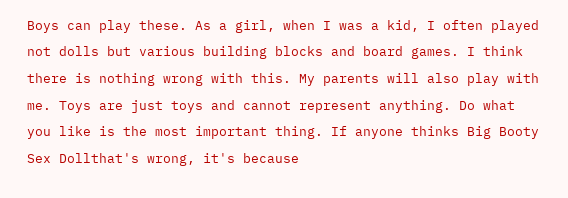Boys can play these. As a girl, when I was a kid, I often played not dolls but various building blocks and board games. I think there is nothing wrong with this. My parents will also play with me. Toys are just toys and cannot represent anything. Do what you like is the most important thing. If anyone thinks Big Booty Sex Dollthat's wrong, it's because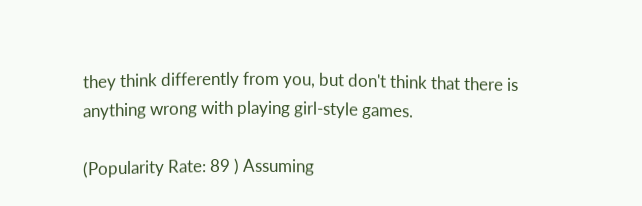they think differently from you, but don't think that there is anything wrong with playing girl-style games.

(Popularity Rate: 89 ) Assuming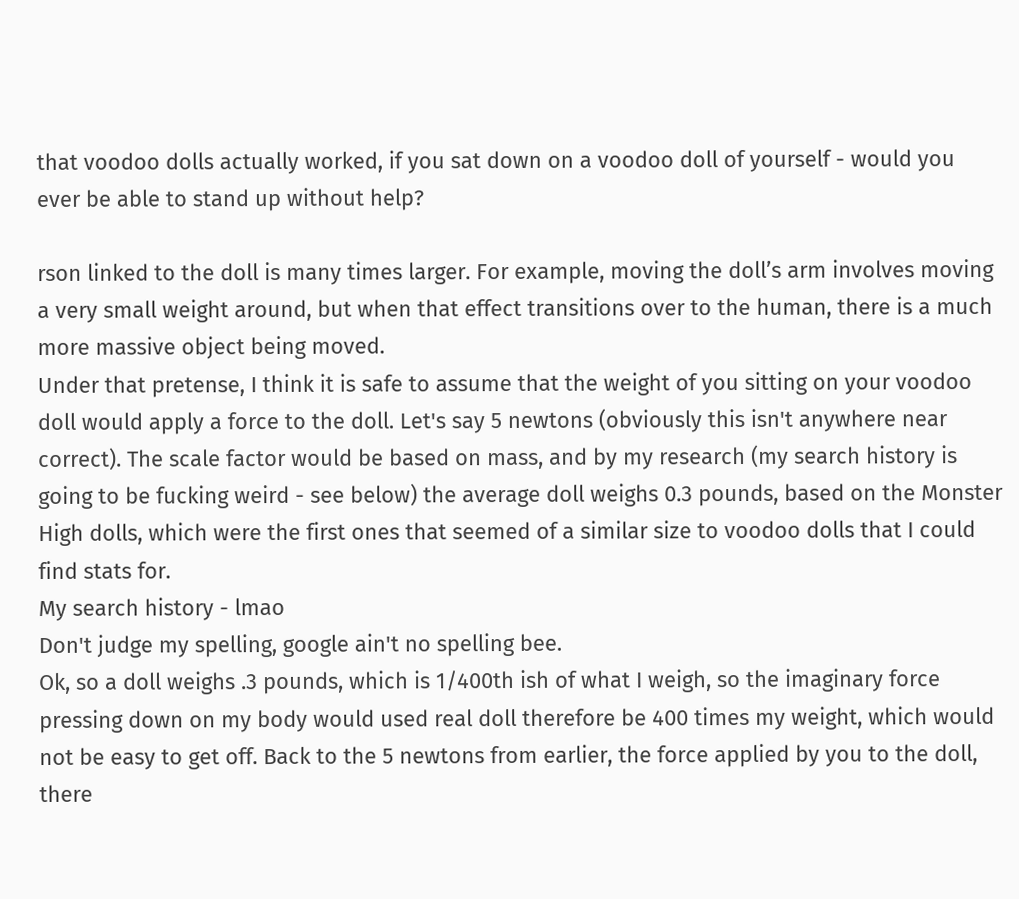that voodoo dolls actually worked, if you sat down on a voodoo doll of yourself - would you ever be able to stand up without help?

rson linked to the doll is many times larger. For example, moving the doll’s arm involves moving a very small weight around, but when that effect transitions over to the human, there is a much more massive object being moved.
Under that pretense, I think it is safe to assume that the weight of you sitting on your voodoo doll would apply a force to the doll. Let's say 5 newtons (obviously this isn't anywhere near correct). The scale factor would be based on mass, and by my research (my search history is going to be fucking weird - see below) the average doll weighs 0.3 pounds, based on the Monster High dolls, which were the first ones that seemed of a similar size to voodoo dolls that I could find stats for.
My search history - lmao
Don't judge my spelling, google ain't no spelling bee.
Ok, so a doll weighs .3 pounds, which is 1/400th ish of what I weigh, so the imaginary force pressing down on my body would used real doll therefore be 400 times my weight, which would not be easy to get off. Back to the 5 newtons from earlier, the force applied by you to the doll, there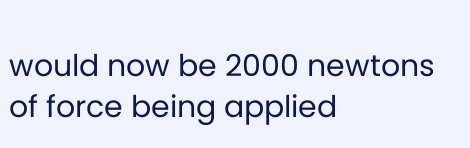would now be 2000 newtons of force being applied